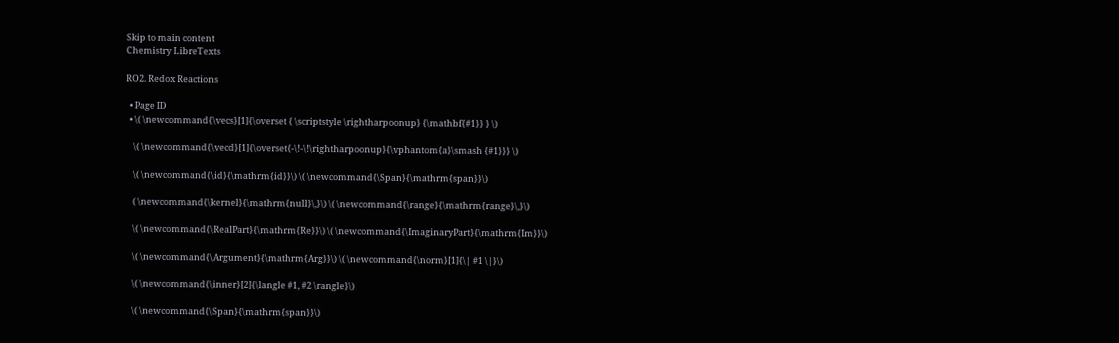Skip to main content
Chemistry LibreTexts

RO2. Redox Reactions

  • Page ID
  • \( \newcommand{\vecs}[1]{\overset { \scriptstyle \rightharpoonup} {\mathbf{#1}} } \)

    \( \newcommand{\vecd}[1]{\overset{-\!-\!\rightharpoonup}{\vphantom{a}\smash {#1}}} \)

    \( \newcommand{\id}{\mathrm{id}}\) \( \newcommand{\Span}{\mathrm{span}}\)

    ( \newcommand{\kernel}{\mathrm{null}\,}\) \( \newcommand{\range}{\mathrm{range}\,}\)

    \( \newcommand{\RealPart}{\mathrm{Re}}\) \( \newcommand{\ImaginaryPart}{\mathrm{Im}}\)

    \( \newcommand{\Argument}{\mathrm{Arg}}\) \( \newcommand{\norm}[1]{\| #1 \|}\)

    \( \newcommand{\inner}[2]{\langle #1, #2 \rangle}\)

    \( \newcommand{\Span}{\mathrm{span}}\)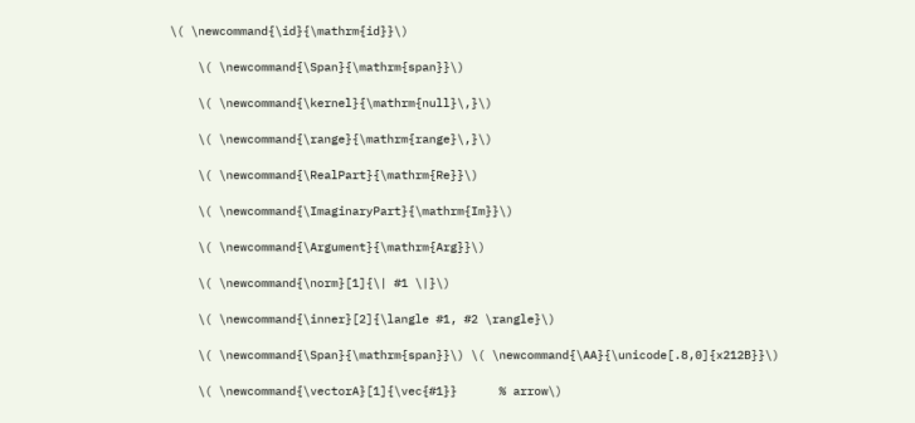\( \newcommand{\id}{\mathrm{id}}\)

    \( \newcommand{\Span}{\mathrm{span}}\)

    \( \newcommand{\kernel}{\mathrm{null}\,}\)

    \( \newcommand{\range}{\mathrm{range}\,}\)

    \( \newcommand{\RealPart}{\mathrm{Re}}\)

    \( \newcommand{\ImaginaryPart}{\mathrm{Im}}\)

    \( \newcommand{\Argument}{\mathrm{Arg}}\)

    \( \newcommand{\norm}[1]{\| #1 \|}\)

    \( \newcommand{\inner}[2]{\langle #1, #2 \rangle}\)

    \( \newcommand{\Span}{\mathrm{span}}\) \( \newcommand{\AA}{\unicode[.8,0]{x212B}}\)

    \( \newcommand{\vectorA}[1]{\vec{#1}}      % arrow\)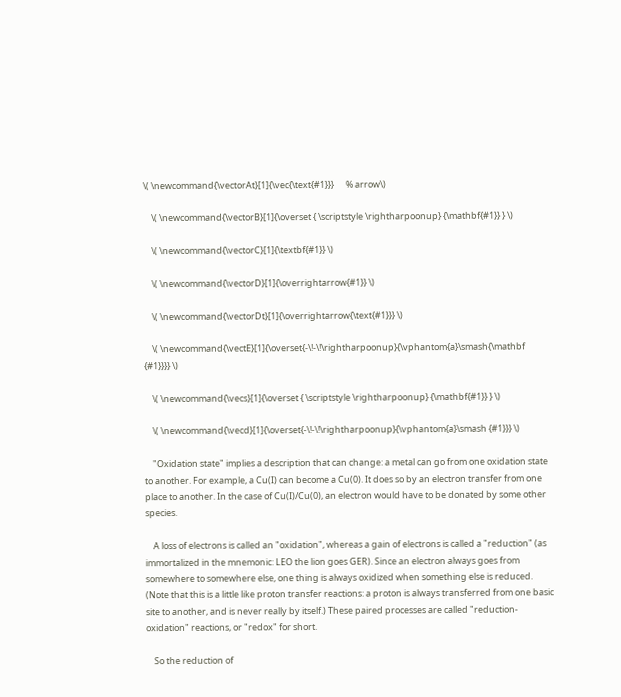\( \newcommand{\vectorAt}[1]{\vec{\text{#1}}}      % arrow\)

    \( \newcommand{\vectorB}[1]{\overset { \scriptstyle \rightharpoonup} {\mathbf{#1}} } \)

    \( \newcommand{\vectorC}[1]{\textbf{#1}} \)

    \( \newcommand{\vectorD}[1]{\overrightarrow{#1}} \)

    \( \newcommand{\vectorDt}[1]{\overrightarrow{\text{#1}}} \)

    \( \newcommand{\vectE}[1]{\overset{-\!-\!\rightharpoonup}{\vphantom{a}\smash{\mathbf {#1}}}} \)

    \( \newcommand{\vecs}[1]{\overset { \scriptstyle \rightharpoonup} {\mathbf{#1}} } \)

    \( \newcommand{\vecd}[1]{\overset{-\!-\!\rightharpoonup}{\vphantom{a}\smash {#1}}} \)

    "Oxidation state" implies a description that can change: a metal can go from one oxidation state to another. For example, a Cu(I) can become a Cu(0). It does so by an electron transfer from one place to another. In the case of Cu(I)/Cu(0), an electron would have to be donated by some other species.

    A loss of electrons is called an "oxidation", whereas a gain of electrons is called a "reduction" (as immortalized in the mnemonic: LEO the lion goes GER). Since an electron always goes from somewhere to somewhere else, one thing is always oxidized when something else is reduced. (Note that this is a little like proton transfer reactions: a proton is always transferred from one basic site to another, and is never really by itself.) These paired processes are called "reduction-oxidation" reactions, or "redox" for short.

    So the reduction of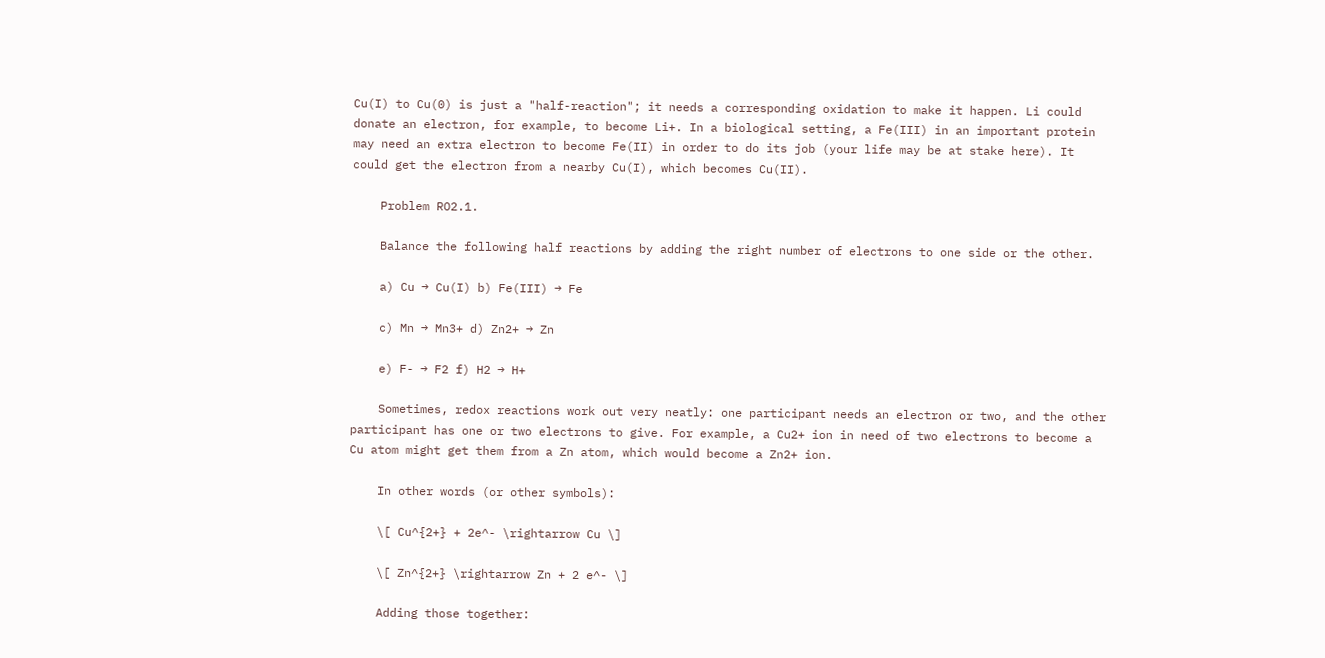Cu(I) to Cu(0) is just a "half-reaction"; it needs a corresponding oxidation to make it happen. Li could donate an electron, for example, to become Li+. In a biological setting, a Fe(III) in an important protein may need an extra electron to become Fe(II) in order to do its job (your life may be at stake here). It could get the electron from a nearby Cu(I), which becomes Cu(II).

    Problem RO2.1.

    Balance the following half reactions by adding the right number of electrons to one side or the other.

    a) Cu → Cu(I) b) Fe(III) → Fe

    c) Mn → Mn3+ d) Zn2+ → Zn

    e) F- → F2 f) H2 → H+

    Sometimes, redox reactions work out very neatly: one participant needs an electron or two, and the other participant has one or two electrons to give. For example, a Cu2+ ion in need of two electrons to become a Cu atom might get them from a Zn atom, which would become a Zn2+ ion.

    In other words (or other symbols):

    \[ Cu^{2+} + 2e^- \rightarrow Cu \]

    \[ Zn^{2+} \rightarrow Zn + 2 e^- \]

    Adding those together: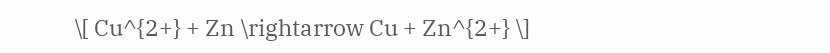\[ Cu^{2+} + Zn \rightarrow Cu + Zn^{2+} \]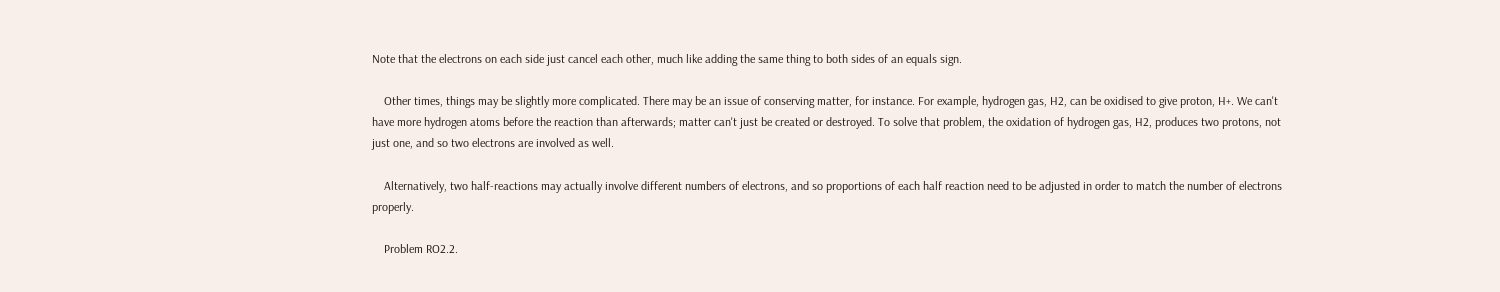Note that the electrons on each side just cancel each other, much like adding the same thing to both sides of an equals sign.

    Other times, things may be slightly more complicated. There may be an issue of conserving matter, for instance. For example, hydrogen gas, H2, can be oxidised to give proton, H+. We can't have more hydrogen atoms before the reaction than afterwards; matter can't just be created or destroyed. To solve that problem, the oxidation of hydrogen gas, H2, produces two protons, not just one, and so two electrons are involved as well.

    Alternatively, two half-reactions may actually involve different numbers of electrons, and so proportions of each half reaction need to be adjusted in order to match the number of electrons properly.

    Problem RO2.2.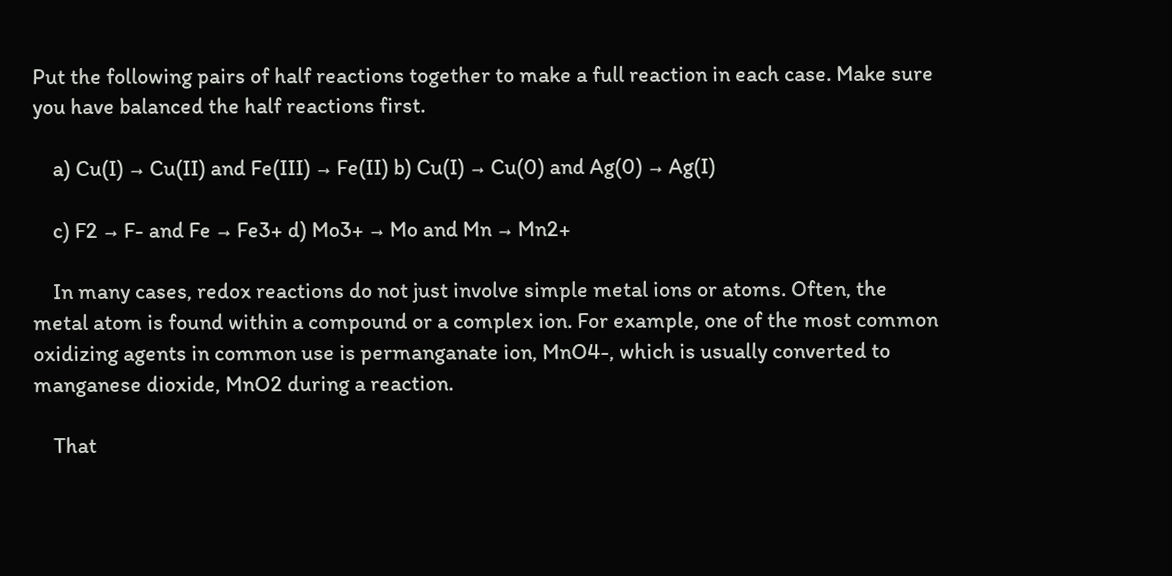Put the following pairs of half reactions together to make a full reaction in each case. Make sure you have balanced the half reactions first.

    a) Cu(I) → Cu(II) and Fe(III) → Fe(II) b) Cu(I) → Cu(0) and Ag(0) → Ag(I)

    c) F2 → F- and Fe → Fe3+ d) Mo3+ → Mo and Mn → Mn2+

    In many cases, redox reactions do not just involve simple metal ions or atoms. Often, the metal atom is found within a compound or a complex ion. For example, one of the most common oxidizing agents in common use is permanganate ion, MnO4-, which is usually converted to manganese dioxide, MnO2 during a reaction.

    That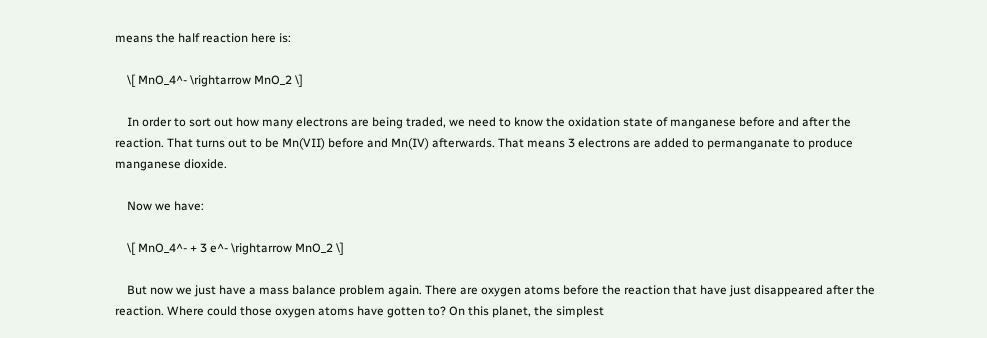means the half reaction here is:

    \[ MnO_4^- \rightarrow MnO_2 \]

    In order to sort out how many electrons are being traded, we need to know the oxidation state of manganese before and after the reaction. That turns out to be Mn(VII) before and Mn(IV) afterwards. That means 3 electrons are added to permanganate to produce manganese dioxide.

    Now we have:

    \[ MnO_4^- + 3 e^- \rightarrow MnO_2 \]

    But now we just have a mass balance problem again. There are oxygen atoms before the reaction that have just disappeared after the reaction. Where could those oxygen atoms have gotten to? On this planet, the simplest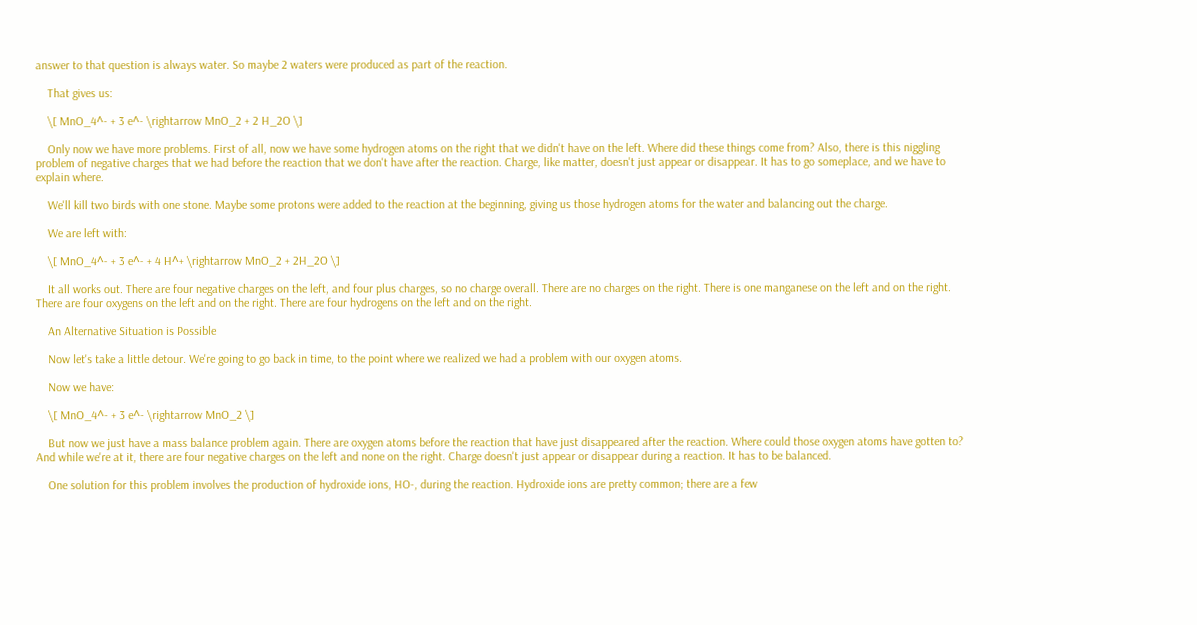answer to that question is always water. So maybe 2 waters were produced as part of the reaction.

    That gives us:

    \[ MnO_4^- + 3 e^- \rightarrow MnO_2 + 2 H_2O \]

    Only now we have more problems. First of all, now we have some hydrogen atoms on the right that we didn't have on the left. Where did these things come from? Also, there is this niggling problem of negative charges that we had before the reaction that we don't have after the reaction. Charge, like matter, doesn't just appear or disappear. It has to go someplace, and we have to explain where.

    We'll kill two birds with one stone. Maybe some protons were added to the reaction at the beginning, giving us those hydrogen atoms for the water and balancing out the charge.

    We are left with:

    \[ MnO_4^- + 3 e^- + 4 H^+ \rightarrow MnO_2 + 2H_2O \]

    It all works out. There are four negative charges on the left, and four plus charges, so no charge overall. There are no charges on the right. There is one manganese on the left and on the right. There are four oxygens on the left and on the right. There are four hydrogens on the left and on the right.

    An Alternative Situation is Possible

    Now let's take a little detour. We're going to go back in time, to the point where we realized we had a problem with our oxygen atoms.

    Now we have:

    \[ MnO_4^- + 3 e^- \rightarrow MnO_2 \]

    But now we just have a mass balance problem again. There are oxygen atoms before the reaction that have just disappeared after the reaction. Where could those oxygen atoms have gotten to? And while we're at it, there are four negative charges on the left and none on the right. Charge doesn't just appear or disappear during a reaction. It has to be balanced.

    One solution for this problem involves the production of hydroxide ions, HO-, during the reaction. Hydroxide ions are pretty common; there are a few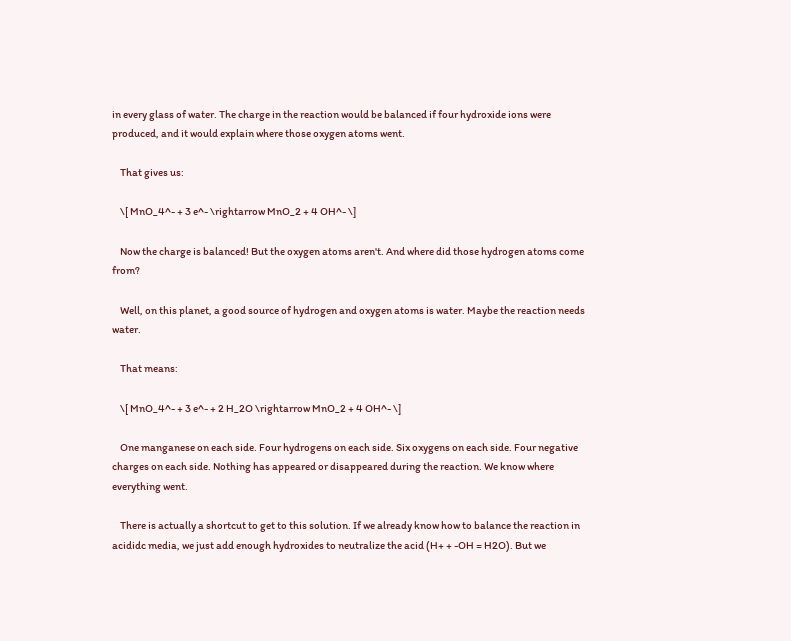in every glass of water. The charge in the reaction would be balanced if four hydroxide ions were produced, and it would explain where those oxygen atoms went.

    That gives us:

    \[ MnO_4^- + 3 e^- \rightarrow MnO_2 + 4 OH^- \]

    Now the charge is balanced! But the oxygen atoms aren't. And where did those hydrogen atoms come from?

    Well, on this planet, a good source of hydrogen and oxygen atoms is water. Maybe the reaction needs water.

    That means:

    \[ MnO_4^- + 3 e^- + 2 H_2O \rightarrow MnO_2 + 4 OH^- \]

    One manganese on each side. Four hydrogens on each side. Six oxygens on each side. Four negative charges on each side. Nothing has appeared or disappeared during the reaction. We know where everything went.

    There is actually a shortcut to get to this solution. If we already know how to balance the reaction in acididc media, we just add enough hydroxides to neutralize the acid (H+ + -OH = H2O). But we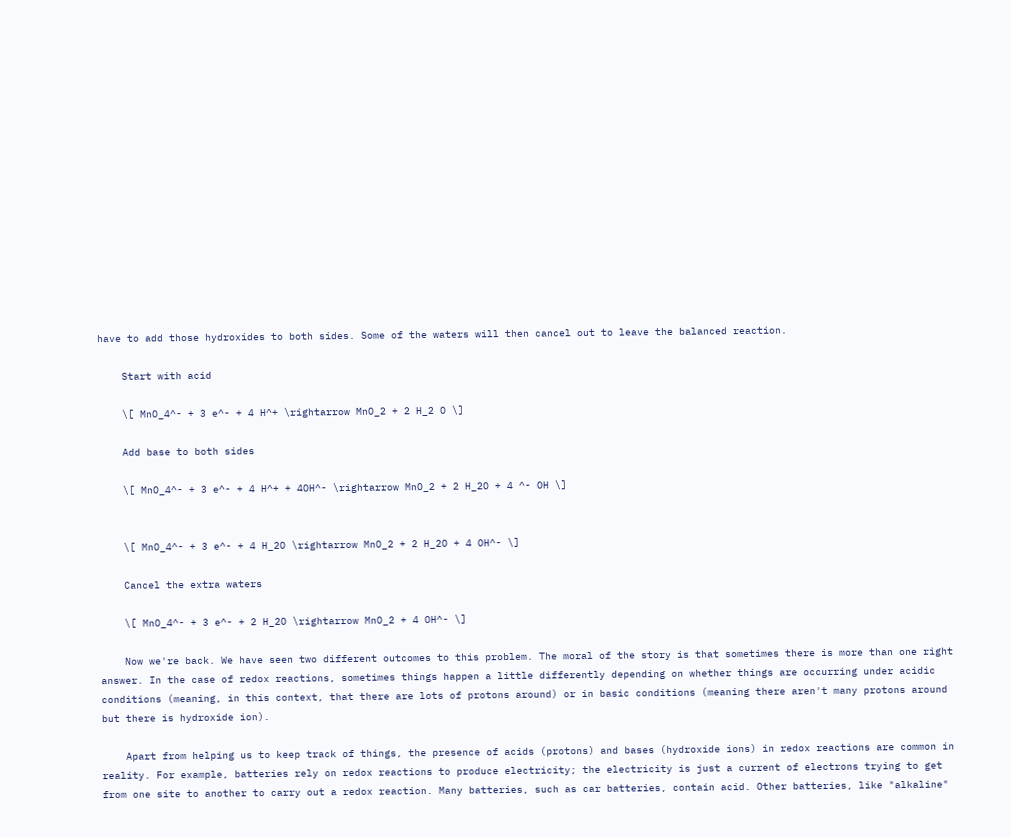have to add those hydroxides to both sides. Some of the waters will then cancel out to leave the balanced reaction.

    Start with acid

    \[ MnO_4^- + 3 e^- + 4 H^+ \rightarrow MnO_2 + 2 H_2 O \]

    Add base to both sides

    \[ MnO_4^- + 3 e^- + 4 H^+ + 4OH^- \rightarrow MnO_2 + 2 H_2O + 4 ^- OH \]


    \[ MnO_4^- + 3 e^- + 4 H_2O \rightarrow MnO_2 + 2 H_2O + 4 OH^- \]

    Cancel the extra waters

    \[ MnO_4^- + 3 e^- + 2 H_2O \rightarrow MnO_2 + 4 OH^- \]

    Now we're back. We have seen two different outcomes to this problem. The moral of the story is that sometimes there is more than one right answer. In the case of redox reactions, sometimes things happen a little differently depending on whether things are occurring under acidic conditions (meaning, in this context, that there are lots of protons around) or in basic conditions (meaning there aren't many protons around but there is hydroxide ion).

    Apart from helping us to keep track of things, the presence of acids (protons) and bases (hydroxide ions) in redox reactions are common in reality. For example, batteries rely on redox reactions to produce electricity; the electricity is just a current of electrons trying to get from one site to another to carry out a redox reaction. Many batteries, such as car batteries, contain acid. Other batteries, like "alkaline"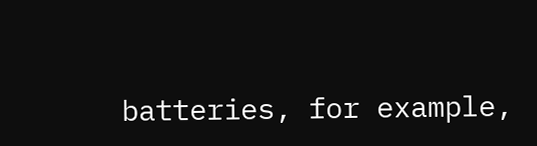batteries, for example,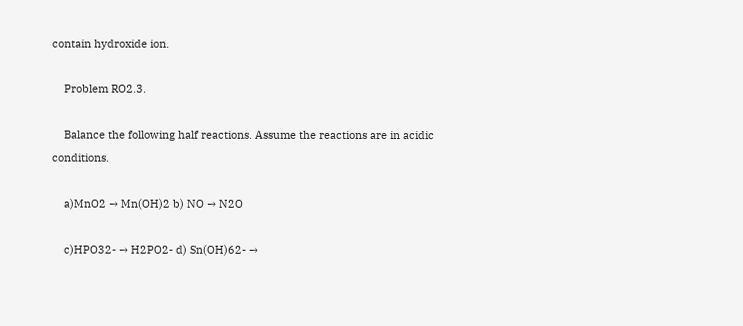contain hydroxide ion.

    Problem RO2.3.

    Balance the following half reactions. Assume the reactions are in acidic conditions.

    a)MnO2 → Mn(OH)2 b) NO → N2O

    c)HPO32- → H2PO2- d) Sn(OH)62- →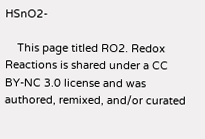HSnO2-

    This page titled RO2. Redox Reactions is shared under a CC BY-NC 3.0 license and was authored, remixed, and/or curated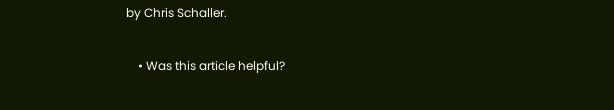by Chris Schaller.

    • Was this article helpful?